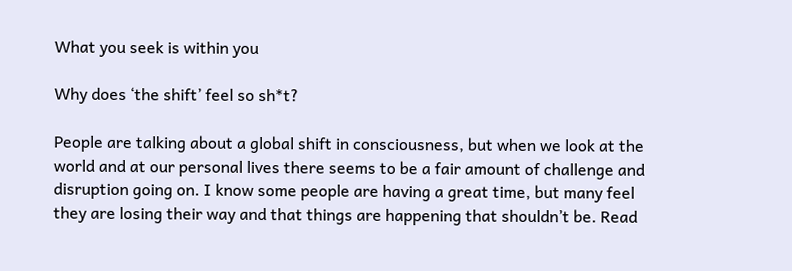What you seek is within you

Why does ‘the shift’ feel so sh*t?

People are talking about a global shift in consciousness, but when we look at the world and at our personal lives there seems to be a fair amount of challenge and disruption going on. I know some people are having a great time, but many feel they are losing their way and that things are happening that shouldn’t be. Read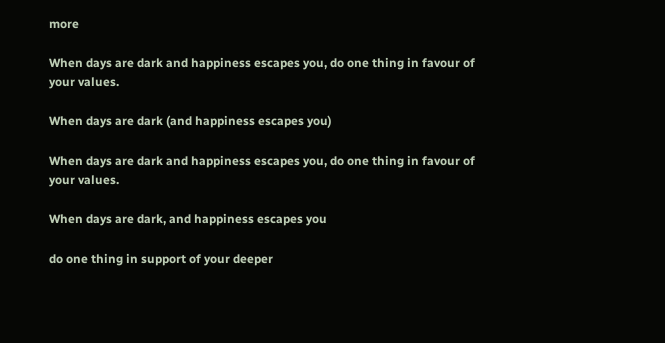more

When days are dark and happiness escapes you, do one thing in favour of your values.

When days are dark (and happiness escapes you)

When days are dark and happiness escapes you, do one thing in favour of your values.

When days are dark, and happiness escapes you

do one thing in support of your deeper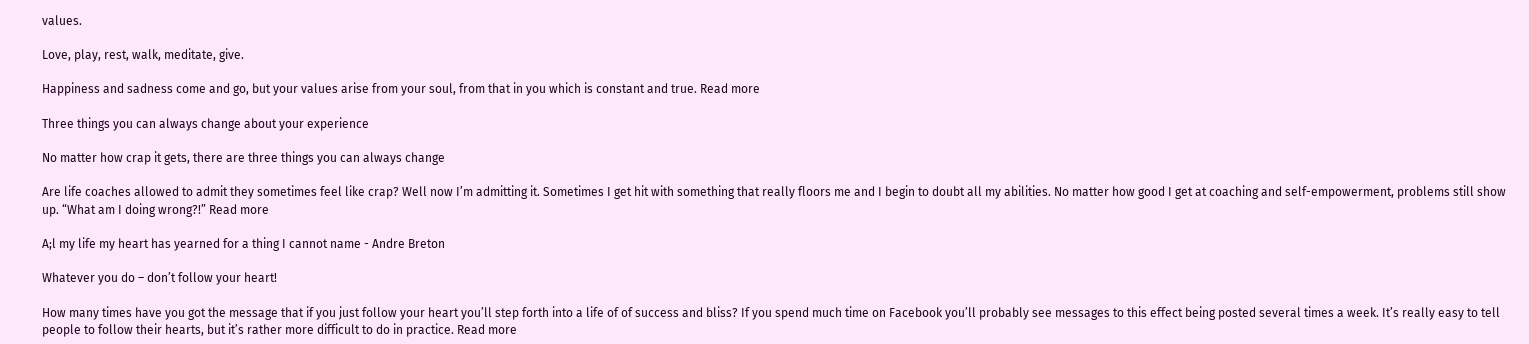values.

Love, play, rest, walk, meditate, give.

Happiness and sadness come and go, but your values arise from your soul, from that in you which is constant and true. Read more

Three things you can always change about your experience

No matter how crap it gets, there are three things you can always change

Are life coaches allowed to admit they sometimes feel like crap? Well now I’m admitting it. Sometimes I get hit with something that really floors me and I begin to doubt all my abilities. No matter how good I get at coaching and self-empowerment, problems still show up. “What am I doing wrong?!” Read more

A;l my life my heart has yearned for a thing I cannot name - Andre Breton

Whatever you do – don’t follow your heart!

How many times have you got the message that if you just follow your heart you’ll step forth into a life of of success and bliss? If you spend much time on Facebook you’ll probably see messages to this effect being posted several times a week. It’s really easy to tell people to follow their hearts, but it’s rather more difficult to do in practice. Read more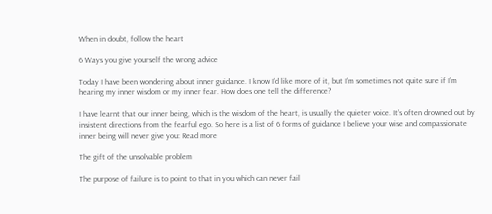When in doubt, follow the heart

6 Ways you give yourself the wrong advice

Today I have been wondering about inner guidance. I know I’d like more of it, but I’m sometimes not quite sure if I’m hearing my inner wisdom or my inner fear. How does one tell the difference?

I have learnt that our inner being, which is the wisdom of the heart, is usually the quieter voice. It’s often drowned out by insistent directions from the fearful ego. So here is a list of 6 forms of guidance I believe your wise and compassionate inner being will never give you: Read more

The gift of the unsolvable problem

The purpose of failure is to point to that in you which can never fail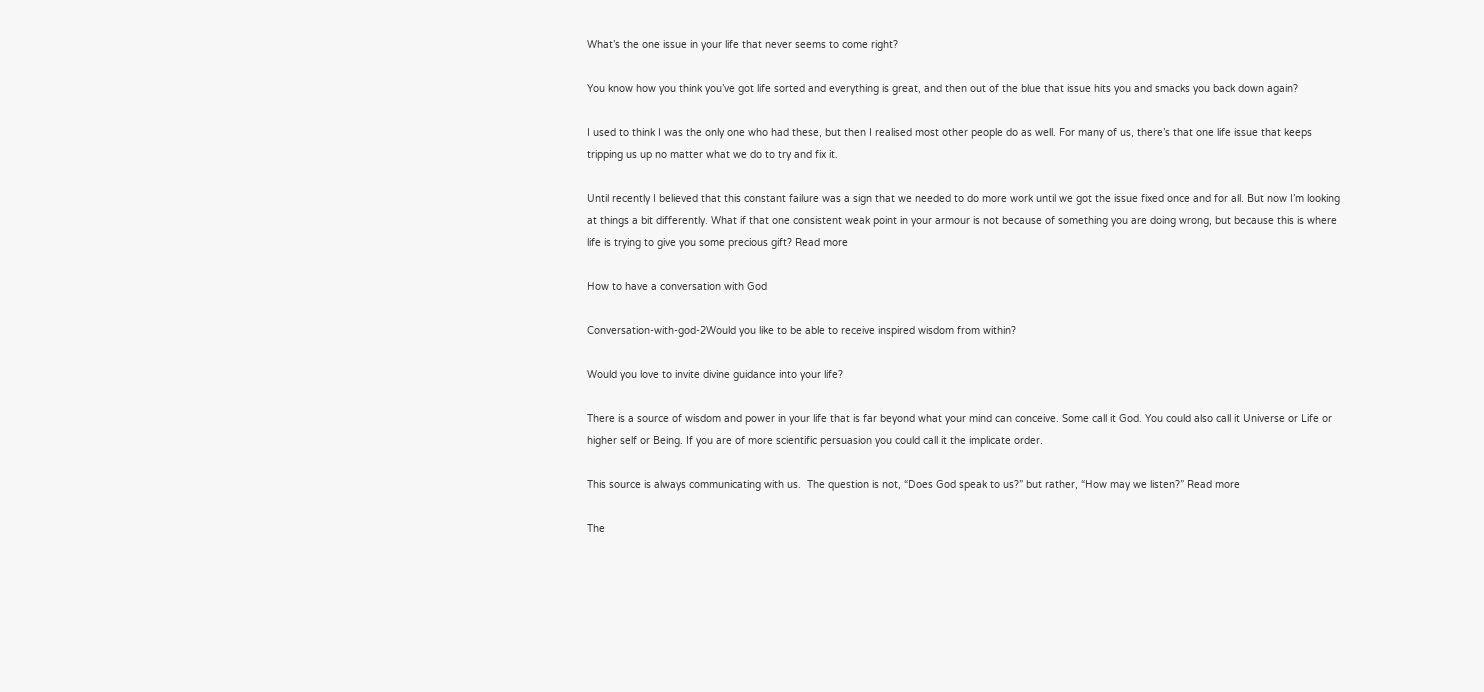What’s the one issue in your life that never seems to come right?

You know how you think you’ve got life sorted and everything is great, and then out of the blue that issue hits you and smacks you back down again?

I used to think I was the only one who had these, but then I realised most other people do as well. For many of us, there’s that one life issue that keeps tripping us up no matter what we do to try and fix it.

Until recently I believed that this constant failure was a sign that we needed to do more work until we got the issue fixed once and for all. But now I’m looking at things a bit differently. What if that one consistent weak point in your armour is not because of something you are doing wrong, but because this is where life is trying to give you some precious gift? Read more

How to have a conversation with God

Conversation-with-god-2Would you like to be able to receive inspired wisdom from within?

Would you love to invite divine guidance into your life?

There is a source of wisdom and power in your life that is far beyond what your mind can conceive. Some call it God. You could also call it Universe or Life or higher self or Being. If you are of more scientific persuasion you could call it the implicate order.

This source is always communicating with us.  The question is not, “Does God speak to us?” but rather, “How may we listen?” Read more

The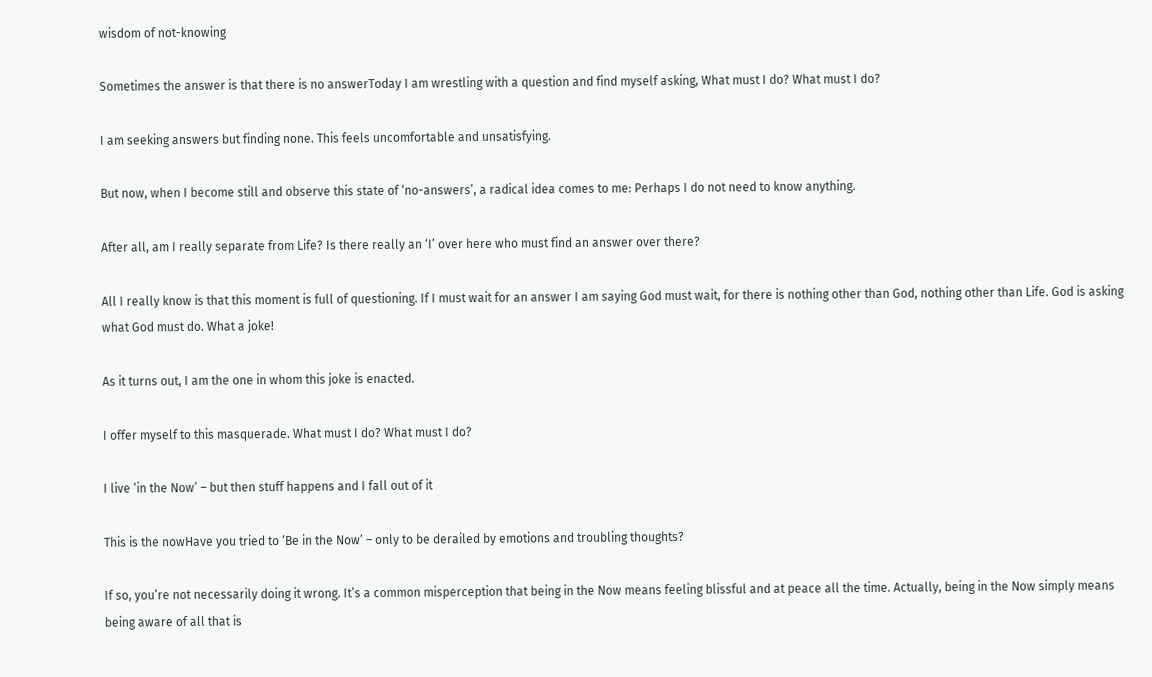wisdom of not-knowing

Sometimes the answer is that there is no answerToday I am wrestling with a question and find myself asking, What must I do? What must I do?

I am seeking answers but finding none. This feels uncomfortable and unsatisfying.

But now, when I become still and observe this state of ‘no-answers’, a radical idea comes to me: Perhaps I do not need to know anything.

After all, am I really separate from Life? Is there really an ‘I’ over here who must find an answer over there?

All I really know is that this moment is full of questioning. If I must wait for an answer I am saying God must wait, for there is nothing other than God, nothing other than Life. God is asking what God must do. What a joke!

As it turns out, I am the one in whom this joke is enacted.

I offer myself to this masquerade. What must I do? What must I do?

I live ‘in the Now’ – but then stuff happens and I fall out of it

This is the nowHave you tried to ‘Be in the Now’ – only to be derailed by emotions and troubling thoughts?

If so, you’re not necessarily doing it wrong. It’s a common misperception that being in the Now means feeling blissful and at peace all the time. Actually, being in the Now simply means being aware of all that is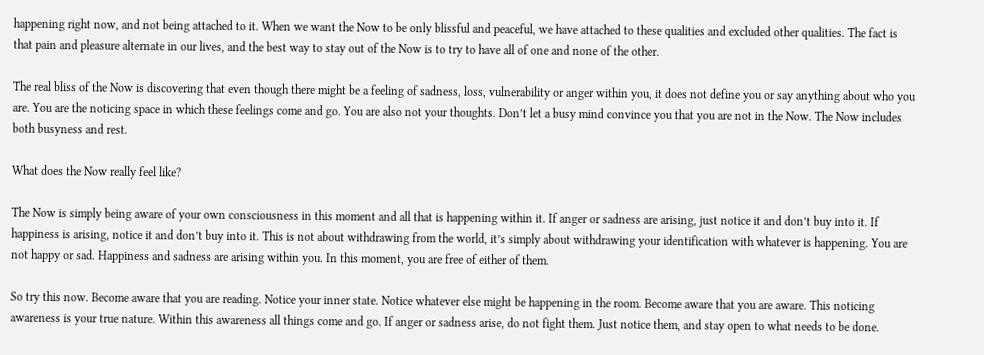happening right now, and not being attached to it. When we want the Now to be only blissful and peaceful, we have attached to these qualities and excluded other qualities. The fact is that pain and pleasure alternate in our lives, and the best way to stay out of the Now is to try to have all of one and none of the other.

The real bliss of the Now is discovering that even though there might be a feeling of sadness, loss, vulnerability or anger within you, it does not define you or say anything about who you are. You are the noticing space in which these feelings come and go. You are also not your thoughts. Don’t let a busy mind convince you that you are not in the Now. The Now includes both busyness and rest.

What does the Now really feel like?

The Now is simply being aware of your own consciousness in this moment and all that is happening within it. If anger or sadness are arising, just notice it and don’t buy into it. If happiness is arising, notice it and don’t buy into it. This is not about withdrawing from the world, it’s simply about withdrawing your identification with whatever is happening. You are not happy or sad. Happiness and sadness are arising within you. In this moment, you are free of either of them.

So try this now. Become aware that you are reading. Notice your inner state. Notice whatever else might be happening in the room. Become aware that you are aware. This noticing awareness is your true nature. Within this awareness all things come and go. If anger or sadness arise, do not fight them. Just notice them, and stay open to what needs to be done.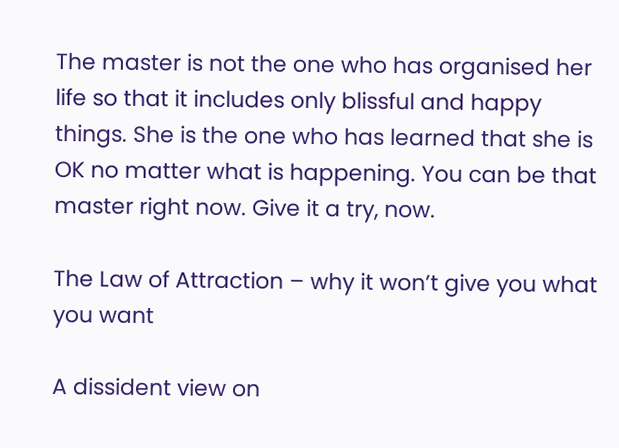The master is not the one who has organised her life so that it includes only blissful and happy things. She is the one who has learned that she is OK no matter what is happening. You can be that master right now. Give it a try, now.

The Law of Attraction – why it won’t give you what you want

A dissident view on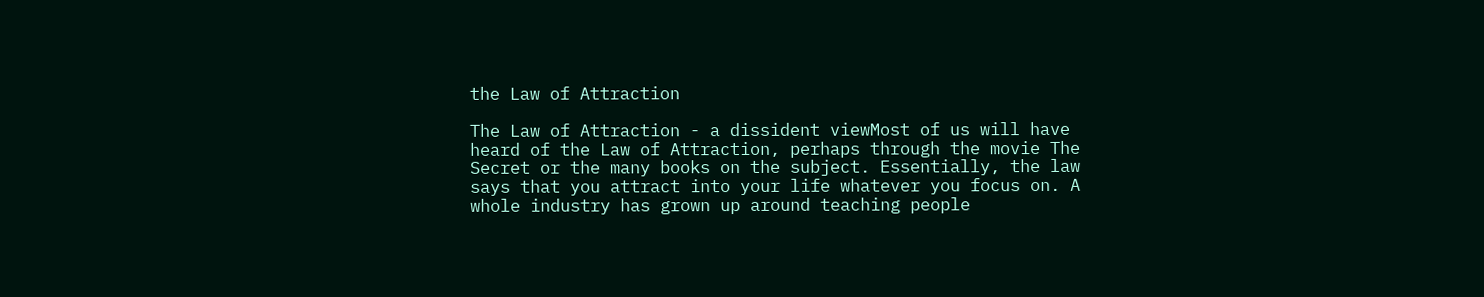the Law of Attraction

The Law of Attraction - a dissident viewMost of us will have heard of the Law of Attraction, perhaps through the movie The Secret or the many books on the subject. Essentially, the law says that you attract into your life whatever you focus on. A whole industry has grown up around teaching people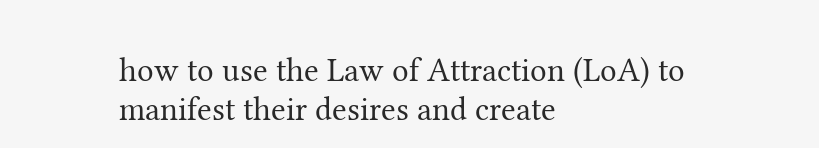how to use the Law of Attraction (LoA) to manifest their desires and create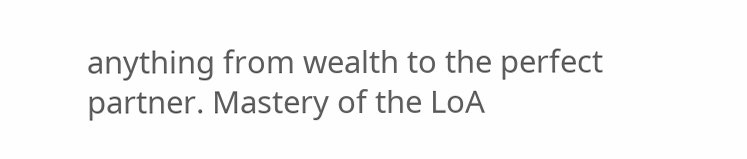anything from wealth to the perfect partner. Mastery of the LoA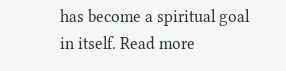has become a spiritual goal in itself. Read more